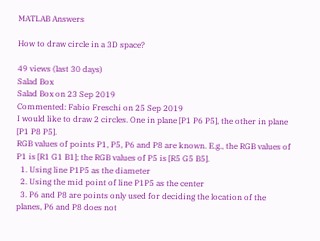MATLAB Answers

How to draw circle in a 3D space?

49 views (last 30 days)
Salad Box
Salad Box on 23 Sep 2019
Commented: Fabio Freschi on 25 Sep 2019
I would like to draw 2 circles. One in plane [P1 P6 P5], the other in plane [P1 P8 P5].
RGB values of points P1, P5, P6 and P8 are known. E.g., the RGB values of P1 is [R1 G1 B1]; the RGB values of P5 is [R5 G5 B5].
  1. Using line P1P5 as the diameter
  2. Using the mid point of line P1P5 as the center
  3. P6 and P8 are points only used for deciding the location of the planes, P6 and P8 does not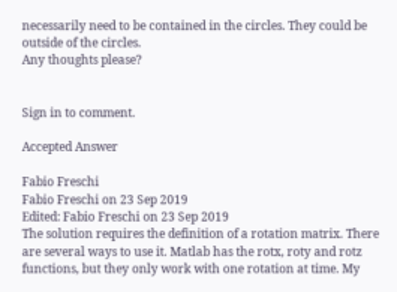necessarily need to be contained in the circles. They could be outside of the circles.
Any thoughts please?


Sign in to comment.

Accepted Answer

Fabio Freschi
Fabio Freschi on 23 Sep 2019
Edited: Fabio Freschi on 23 Sep 2019
The solution requires the definition of a rotation matrix. There are several ways to use it. Matlab has the rotx, roty and rotz functions, but they only work with one rotation at time. My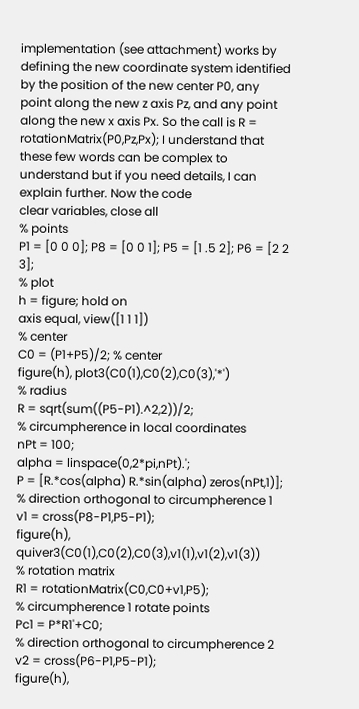implementation (see attachment) works by defining the new coordinate system identified by the position of the new center P0, any point along the new z axis Pz, and any point along the new x axis Px. So the call is R = rotationMatrix(P0,Pz,Px); I understand that these few words can be complex to understand but if you need details, I can explain further. Now the code
clear variables, close all
% points
P1 = [0 0 0]; P8 = [0 0 1]; P5 = [1 .5 2]; P6 = [2 2 3];
% plot
h = figure; hold on
axis equal, view([1 1 1])
% center
C0 = (P1+P5)/2; % center
figure(h), plot3(C0(1),C0(2),C0(3),'*')
% radius
R = sqrt(sum((P5-P1).^2,2))/2;
% circumpherence in local coordinates
nPt = 100;
alpha = linspace(0,2*pi,nPt).';
P = [R.*cos(alpha) R.*sin(alpha) zeros(nPt,1)];
% direction orthogonal to circumpherence 1
v1 = cross(P8-P1,P5-P1);
figure(h), quiver3(C0(1),C0(2),C0(3),v1(1),v1(2),v1(3))
% rotation matrix
R1 = rotationMatrix(C0,C0+v1,P5);
% circumpherence 1 rotate points
Pc1 = P*R1'+C0;
% direction orthogonal to circumpherence 2
v2 = cross(P6-P1,P5-P1);
figure(h),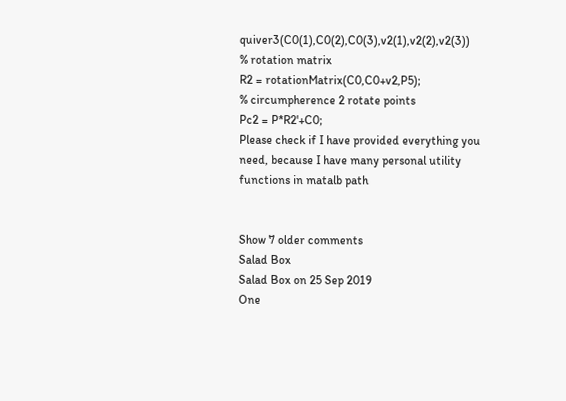quiver3(C0(1),C0(2),C0(3),v2(1),v2(2),v2(3))
% rotation matrix
R2 = rotationMatrix(C0,C0+v2,P5);
% circumpherence 2 rotate points
Pc2 = P*R2'+C0;
Please check if I have provided everything you need, because I have many personal utility functions in matalb path


Show 7 older comments
Salad Box
Salad Box on 25 Sep 2019
One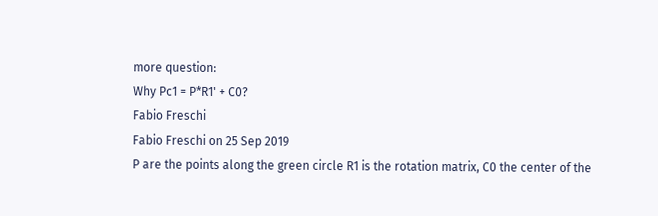more question:
Why Pc1 = P*R1' + C0?
Fabio Freschi
Fabio Freschi on 25 Sep 2019
P are the points along the green circle R1 is the rotation matrix, C0 the center of the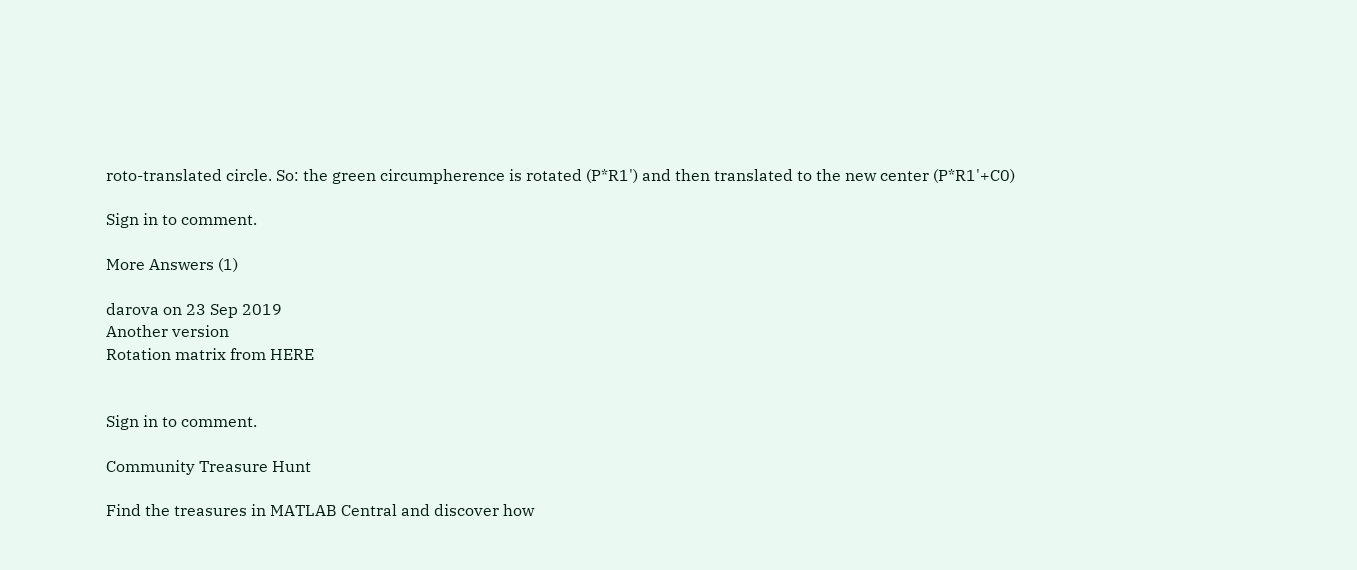roto-translated circle. So: the green circumpherence is rotated (P*R1') and then translated to the new center (P*R1'+C0)

Sign in to comment.

More Answers (1)

darova on 23 Sep 2019
Another version
Rotation matrix from HERE


Sign in to comment.

Community Treasure Hunt

Find the treasures in MATLAB Central and discover how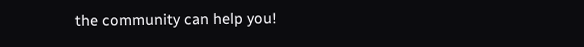the community can help you!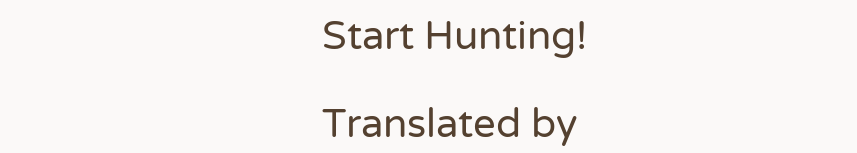Start Hunting!

Translated by